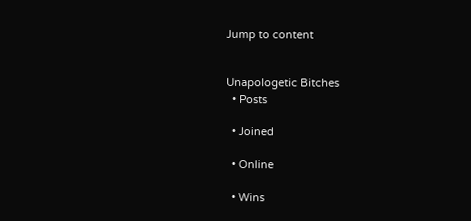Jump to content


Unapologetic Bitches
  • Posts

  • Joined

  • Online

  • Wins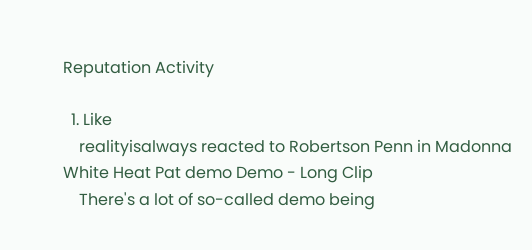Reputation Activity

  1. Like
    realityisalways reacted to Robertson Penn in Madonna White Heat Pat demo Demo - Long Clip
    There's a lot of so-called demo being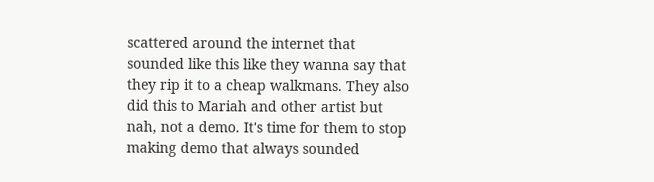scattered around the internet that sounded like this like they wanna say that they rip it to a cheap walkmans. They also did this to Mariah and other artist but nah, not a demo. It's time for them to stop making demo that always sounded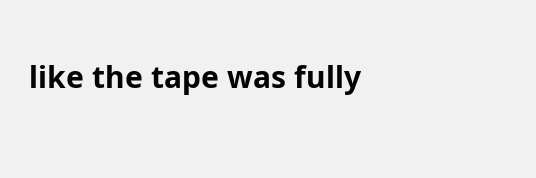like the tape was fully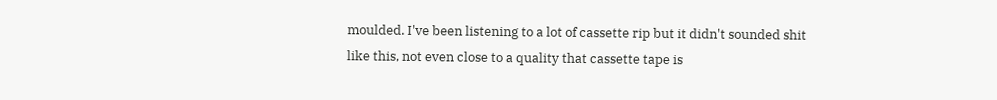moulded. I've been listening to a lot of cassette rip but it didn't sounded shit like this, not even close to a quality that cassette tape is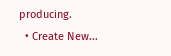producing.
  • Create New...